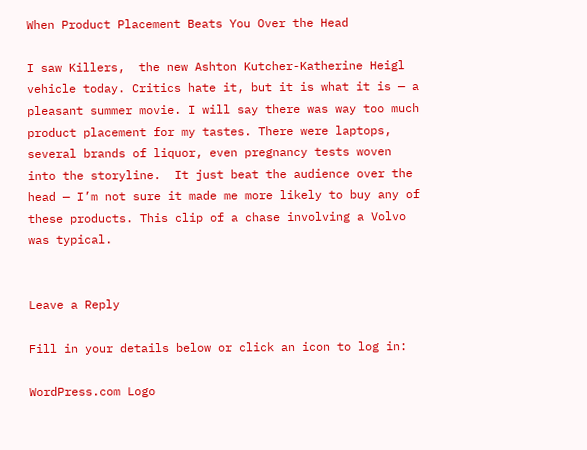When Product Placement Beats You Over the Head

I saw Killers,  the new Ashton Kutcher-Katherine Heigl vehicle today. Critics hate it, but it is what it is — a pleasant summer movie. I will say there was way too much product placement for my tastes. There were laptops, several brands of liquor, even pregnancy tests woven into the storyline.  It just beat the audience over the head — I’m not sure it made me more likely to buy any of these products. This clip of a chase involving a Volvo was typical.


Leave a Reply

Fill in your details below or click an icon to log in:

WordPress.com Logo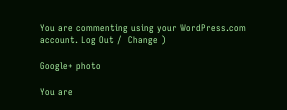You are commenting using your WordPress.com account. Log Out /  Change )

Google+ photo

You are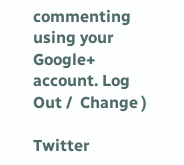commenting using your Google+ account. Log Out /  Change )

Twitter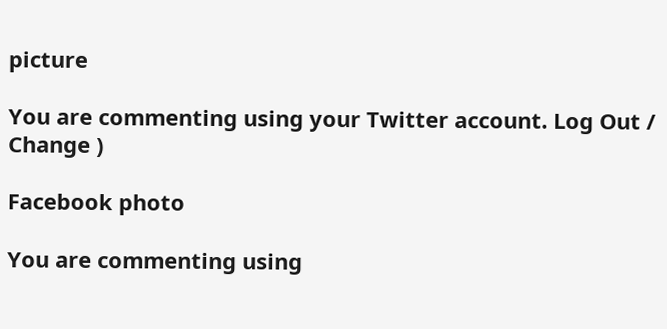picture

You are commenting using your Twitter account. Log Out /  Change )

Facebook photo

You are commenting using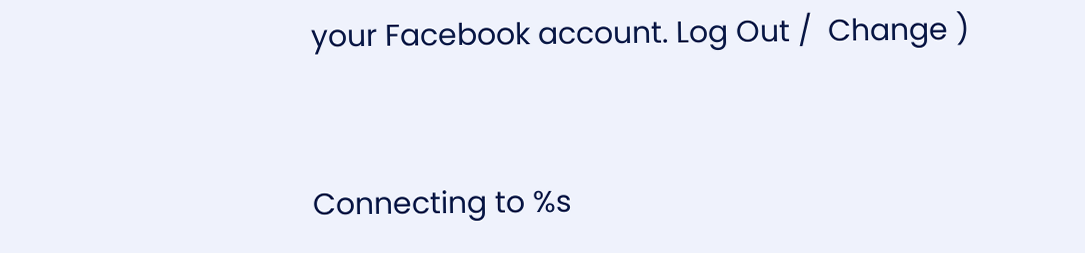your Facebook account. Log Out /  Change )


Connecting to %s